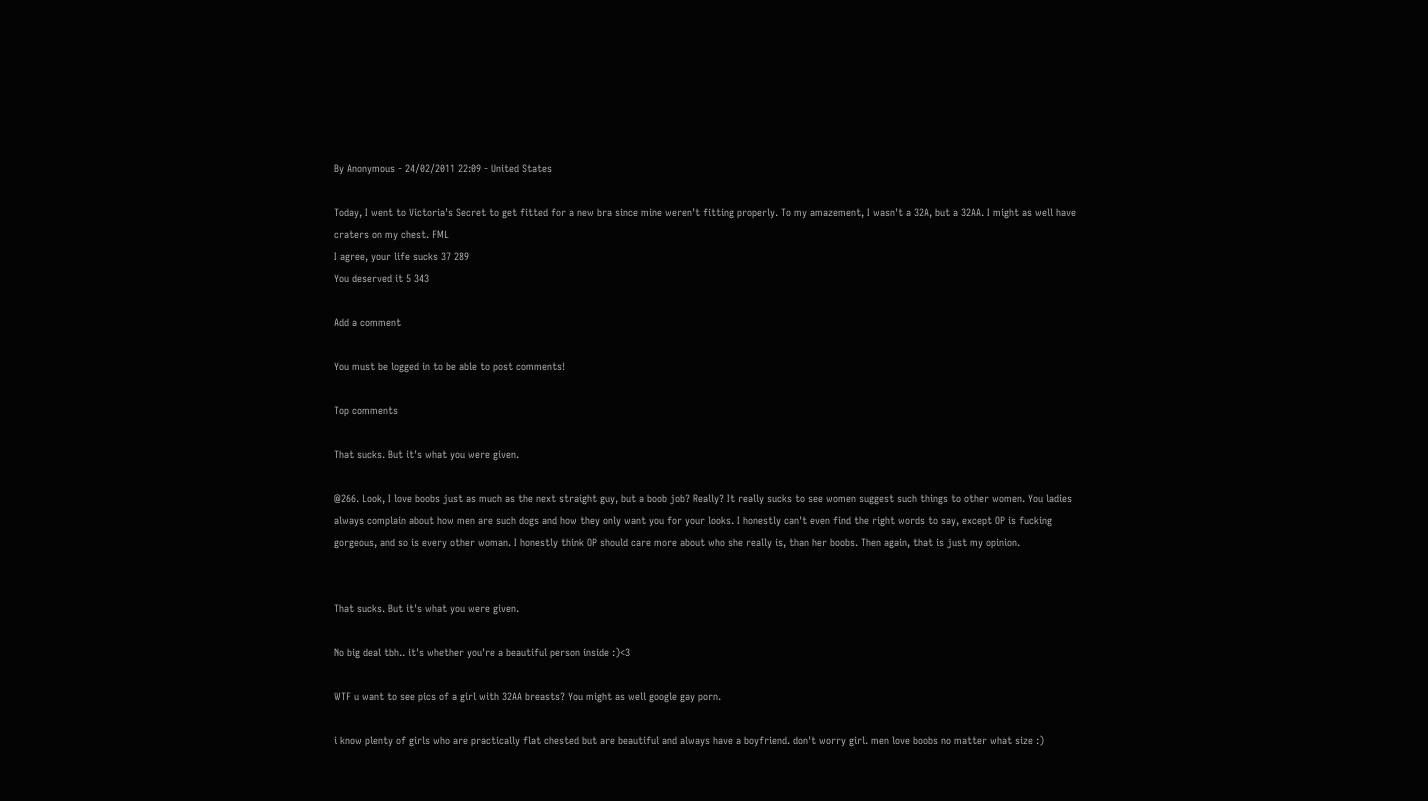By Anonymous - 24/02/2011 22:09 - United States

Today, I went to Victoria's Secret to get fitted for a new bra since mine weren't fitting properly. To my amazement, I wasn't a 32A, but a 32AA. I might as well have craters on my chest. FML
I agree, your life sucks 37 289
You deserved it 5 343

Add a comment

You must be logged in to be able to post comments!

Top comments

That sucks. But it's what you were given.

@266. Look, I love boobs just as much as the next straight guy, but a boob job? Really? It really sucks to see women suggest such things to other women. You ladies always complain about how men are such dogs and how they only want you for your looks. I honestly can't even find the right words to say, except OP is fucking gorgeous, and so is every other woman. I honestly think OP should care more about who she really is, than her boobs. Then again, that is just my opinion.


That sucks. But it's what you were given.

No big deal tbh.. it's whether you're a beautiful person inside :)<3

WTF u want to see pics of a girl with 32AA breasts? You might as well google gay porn.

i know plenty of girls who are practically flat chested but are beautiful and always have a boyfriend. don't worry girl. men love boobs no matter what size :)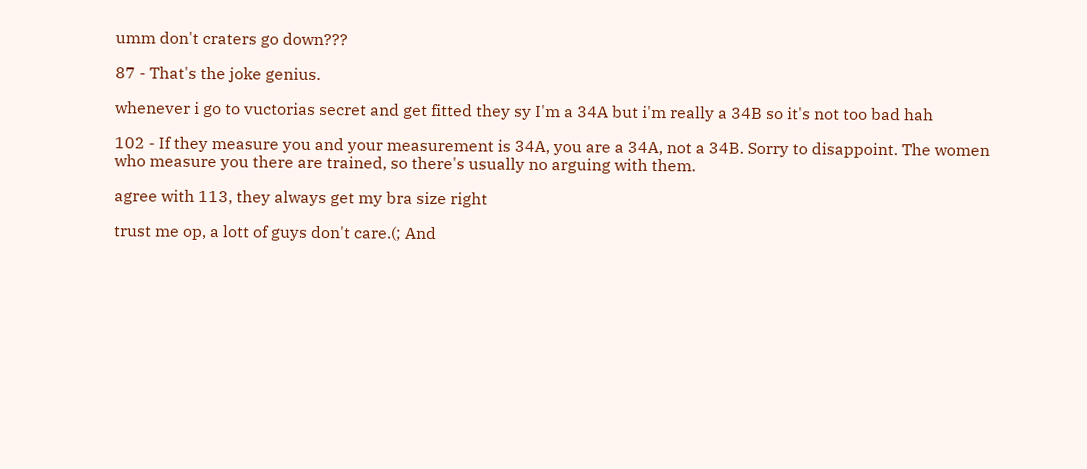umm don't craters go down???

87 - That's the joke genius.

whenever i go to vuctorias secret and get fitted they sy I'm a 34A but i'm really a 34B so it's not too bad hah

102 - If they measure you and your measurement is 34A, you are a 34A, not a 34B. Sorry to disappoint. The women who measure you there are trained, so there's usually no arguing with them.

agree with 113, they always get my bra size right

trust me op, a lott of guys don't care.(; And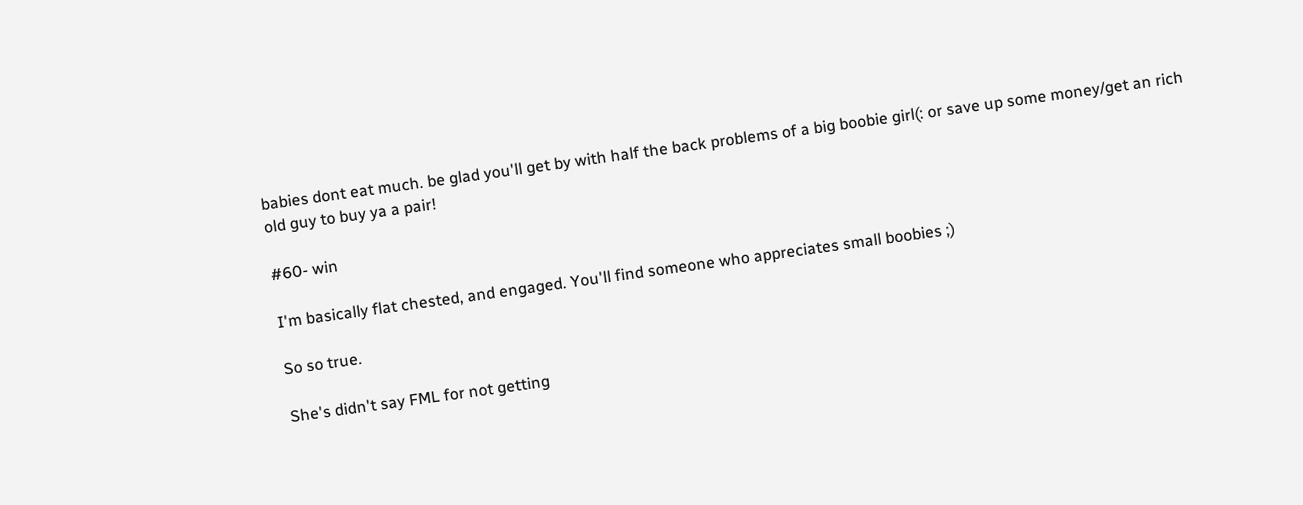babies dont eat much. be glad you'll get by with half the back problems of a big boobie girl(: or save up some money/get an rich old guy to buy ya a pair!

#60- win

I'm basically flat chested, and engaged. You'll find someone who appreciates small boobies ;)

So so true.

She's didn't say FML for not getting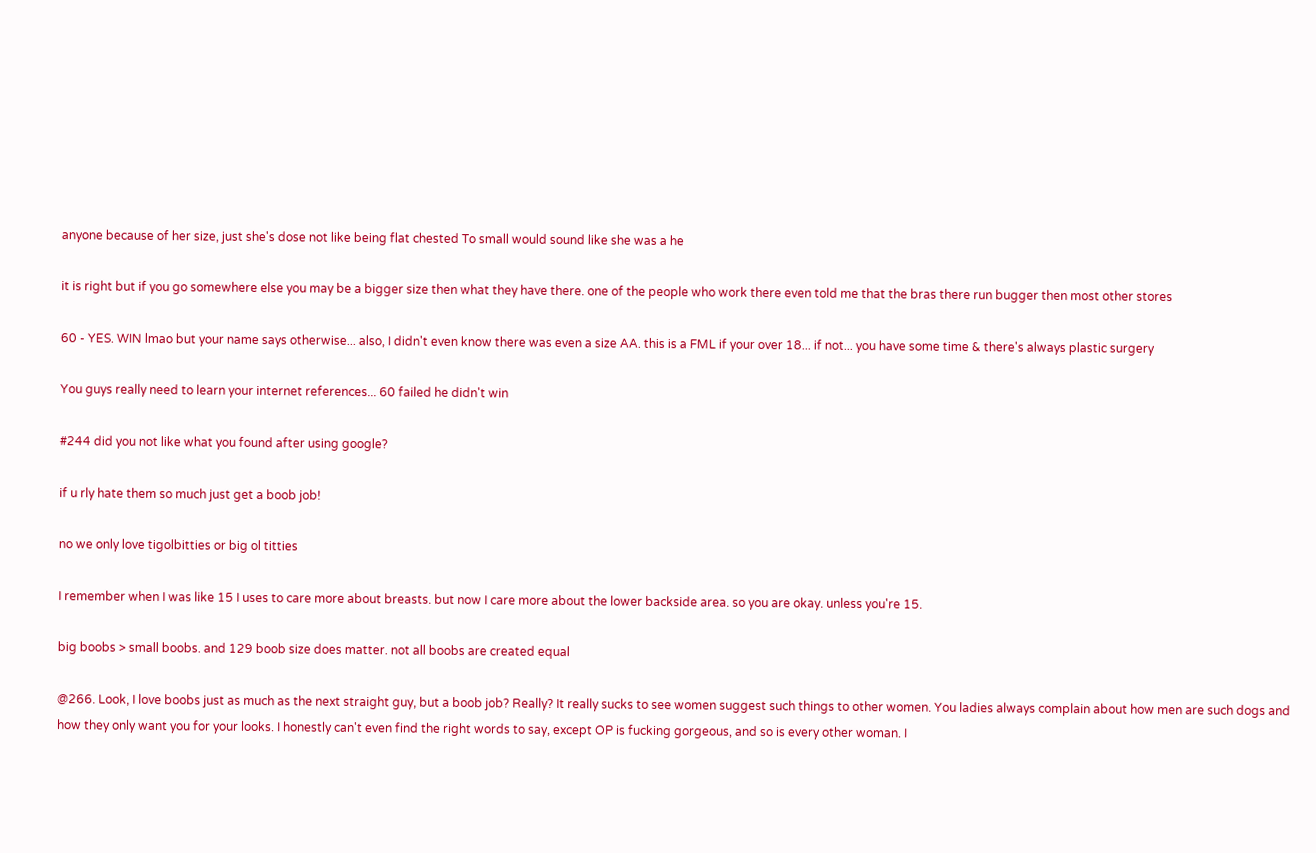anyone because of her size, just she's dose not like being flat chested To small would sound like she was a he

it is right but if you go somewhere else you may be a bigger size then what they have there. one of the people who work there even told me that the bras there run bugger then most other stores

60 - YES. WIN lmao but your name says otherwise... also, I didn't even know there was even a size AA. this is a FML if your over 18... if not... you have some time & there's always plastic surgery

You guys really need to learn your internet references... 60 failed he didn't win

#244 did you not like what you found after using google?

if u rly hate them so much just get a boob job!

no we only love tigolbitties or big ol titties

I remember when I was like 15 I uses to care more about breasts. but now I care more about the lower backside area. so you are okay. unless you're 15.

big boobs > small boobs. and 129 boob size does matter. not all boobs are created equal

@266. Look, I love boobs just as much as the next straight guy, but a boob job? Really? It really sucks to see women suggest such things to other women. You ladies always complain about how men are such dogs and how they only want you for your looks. I honestly can't even find the right words to say, except OP is fucking gorgeous, and so is every other woman. I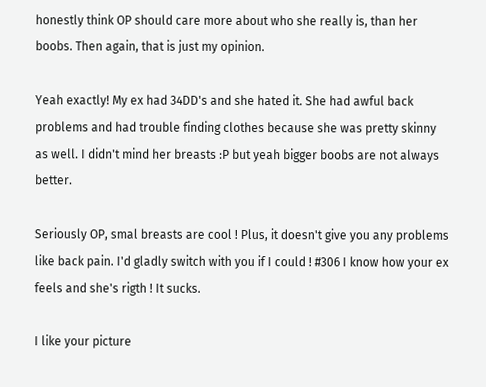honestly think OP should care more about who she really is, than her boobs. Then again, that is just my opinion.

Yeah exactly! My ex had 34DD's and she hated it. She had awful back problems and had trouble finding clothes because she was pretty skinny as well. I didn't mind her breasts :P but yeah bigger boobs are not always better.

Seriously OP, smal breasts are cool ! Plus, it doesn't give you any problems like back pain. I'd gladly switch with you if I could ! #306 I know how your ex feels and she's rigth ! It sucks.

I like your picture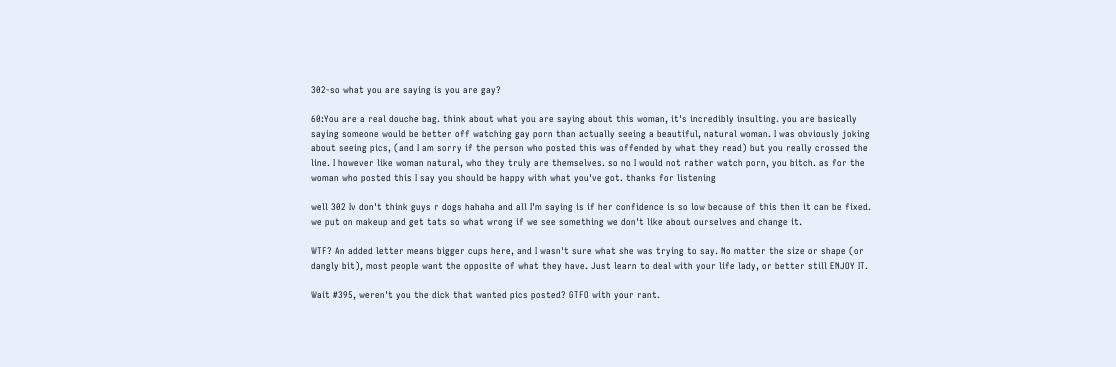302-so what you are saying is you are gay?

60:You are a real douche bag. think about what you are saying about this woman, it's incredibly insulting. you are basically saying someone would be better off watching gay porn than actually seeing a beautiful, natural woman. I was obviously joking about seeing pics, (and I am sorry if the person who posted this was offended by what they read) but you really crossed the line. I however like woman natural, who they truly are themselves. so no I would not rather watch porn, you bitch. as for the woman who posted this I say you should be happy with what you've got. thanks for listening

well 302 Iv don't think guys r dogs hahaha and all I'm saying is if her confidence is so low because of this then it can be fixed. we put on makeup and get tats so what wrong if we see something we don't like about ourselves and change it.

WTF? An added letter means bigger cups here, and I wasn't sure what she was trying to say. No matter the size or shape (or dangly bit), most people want the opposite of what they have. Just learn to deal with your life lady, or better still ENJOY IT.

Wait #395, weren't you the dick that wanted pics posted? GTFO with your rant.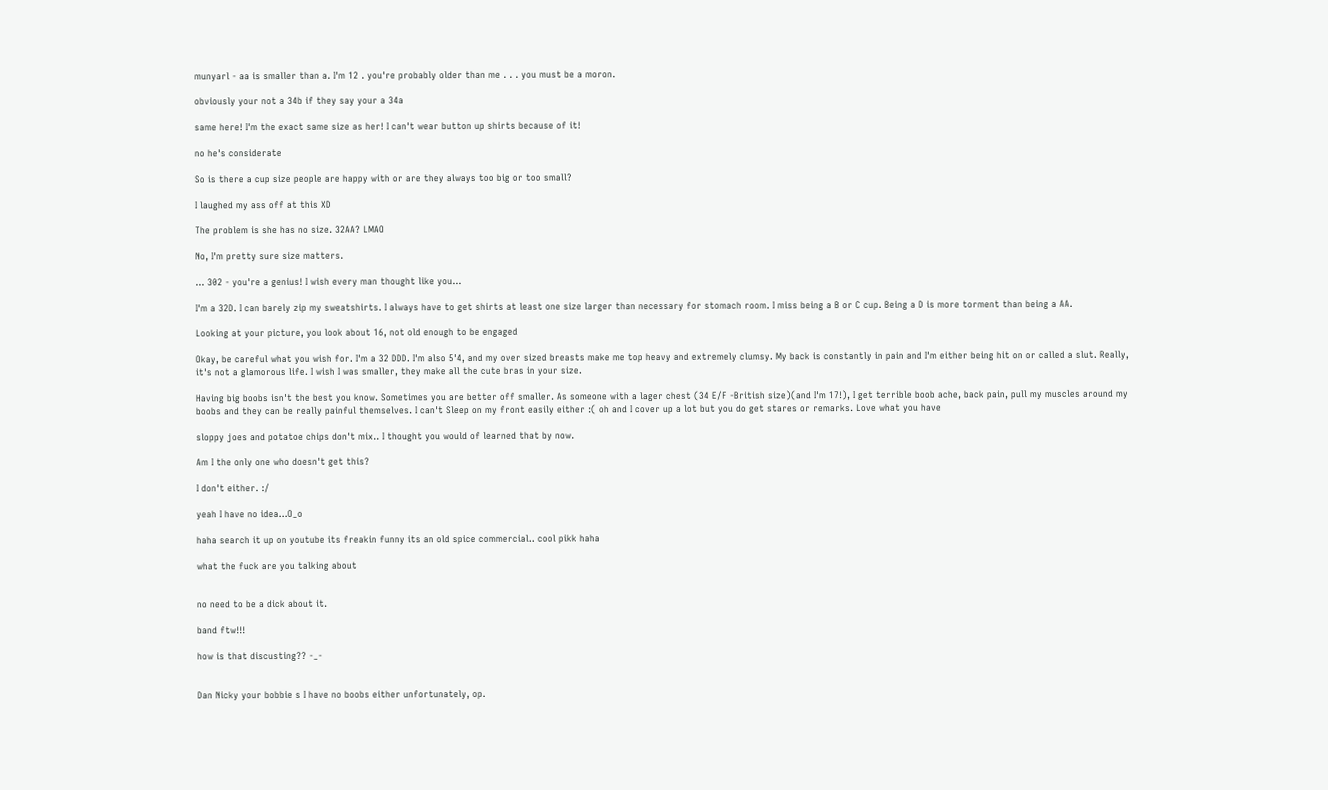munyarl - aa is smaller than a. I'm 12 . you're probably older than me . . . you must be a moron.

obviously your not a 34b if they say your a 34a

same here! I'm the exact same size as her! I can't wear button up shirts because of it!

no he's considerate

So is there a cup size people are happy with or are they always too big or too small?

I laughed my ass off at this XD

The problem is she has no size. 32AA? LMAO

No, I'm pretty sure size matters.

... 302 - you're a genius! I wish every man thought like you...

I'm a 32D. I can barely zip my sweatshirts. I always have to get shirts at least one size larger than necessary for stomach room. I miss being a B or C cup. Being a D is more torment than being a AA.

Looking at your picture, you look about 16, not old enough to be engaged

Okay, be careful what you wish for. I'm a 32 DDD. I'm also 5'4, and my over sized breasts make me top heavy and extremely clumsy. My back is constantly in pain and I'm either being hit on or called a slut. Really, it's not a glamorous life. I wish I was smaller, they make all the cute bras in your size.

Having big boobs isn't the best you know. Sometimes you are better off smaller. As someone with a lager chest (34 E/F -British size)(and I'm 17!), I get terrible boob ache, back pain, pull my muscles around my boobs and they can be really painful themselves. I can't Sleep on my front easily either :( oh and I cover up a lot but you do get stares or remarks. Love what you have

sloppy joes and potatoe chips don't mix.. I thought you would of learned that by now.

Am I the only one who doesn't get this?

I don't either. :/

yeah I have no idea...O_o

haha search it up on youtube its freakin funny its an old spice commercial.. cool pikk haha

what the fuck are you talking about


no need to be a dick about it.

band ftw!!!

how is that discusting?? -_-


Dan Nicky your bobbie s I have no boobs either unfortunately, op.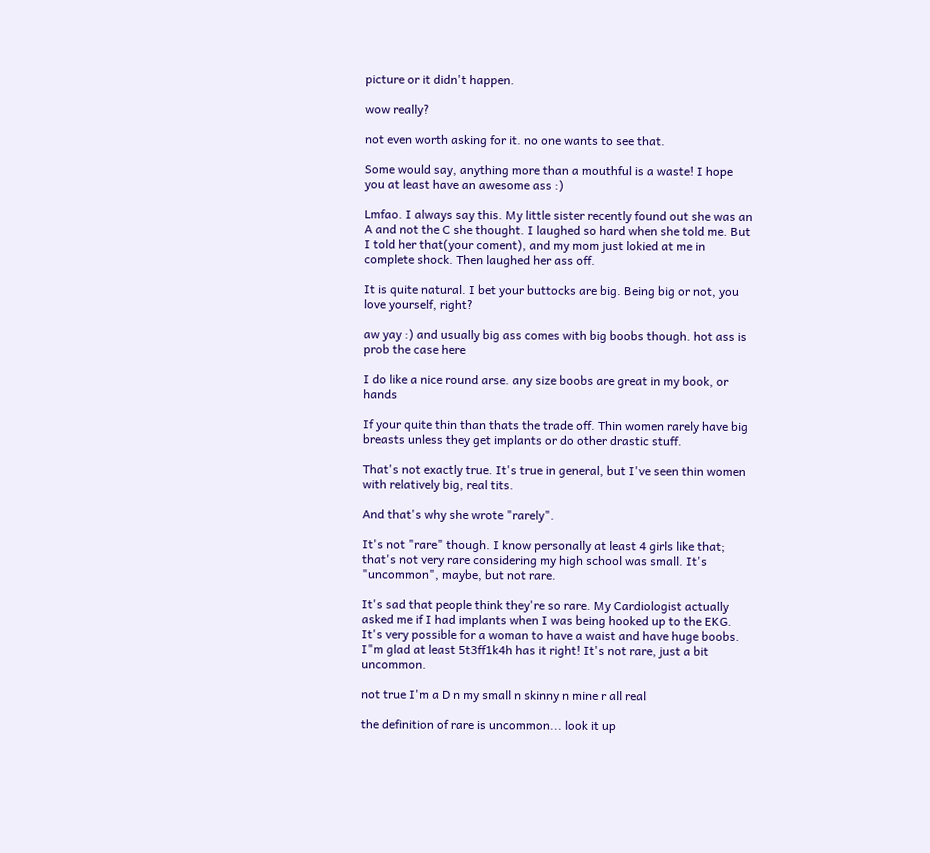picture or it didn't happen.

wow really?

not even worth asking for it. no one wants to see that.

Some would say, anything more than a mouthful is a waste! I hope you at least have an awesome ass :)

Lmfao. I always say this. My little sister recently found out she was an A and not the C she thought. I laughed so hard when she told me. But I told her that(your coment), and my mom just lokied at me in complete shock. Then laughed her ass off.

It is quite natural. I bet your buttocks are big. Being big or not, you love yourself, right?

aw yay :) and usually big ass comes with big boobs though. hot ass is prob the case here

I do like a nice round arse. any size boobs are great in my book, or hands

If your quite thin than thats the trade off. Thin women rarely have big breasts unless they get implants or do other drastic stuff.

That's not exactly true. It's true in general, but I've seen thin women with relatively big, real tits.

And that's why she wrote "rarely".

It's not "rare" though. I know personally at least 4 girls like that; that's not very rare considering my high school was small. It's "uncommon", maybe, but not rare.

It's sad that people think they're so rare. My Cardiologist actually asked me if I had implants when I was being hooked up to the EKG. It's very possible for a woman to have a waist and have huge boobs. I"m glad at least 5t3ff1k4h has it right! It's not rare, just a bit uncommon.

not true I'm a D n my small n skinny n mine r all real

the definition of rare is uncommon... look it up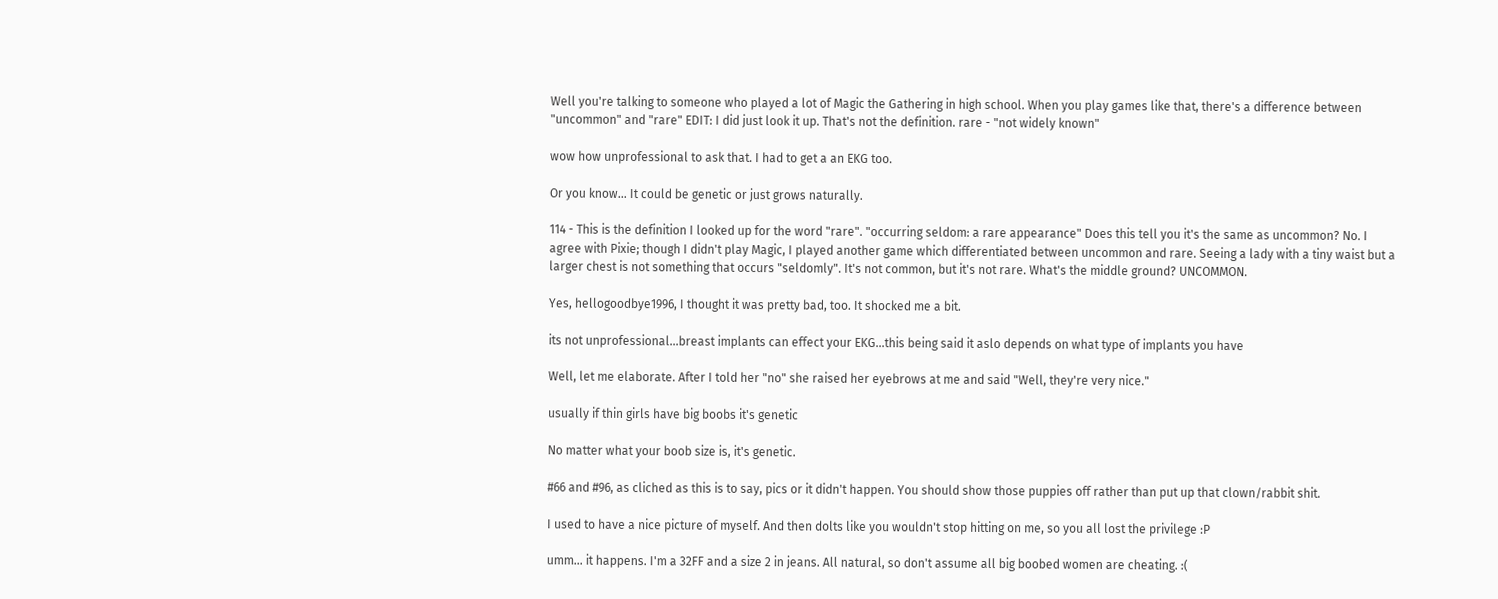Well you're talking to someone who played a lot of Magic the Gathering in high school. When you play games like that, there's a difference between "uncommon" and "rare" EDIT: I did just look it up. That's not the definition. rare - "not widely known"

wow how unprofessional to ask that. I had to get a an EKG too.

Or you know... It could be genetic or just grows naturally.

114 - This is the definition I looked up for the word "rare". "occurring seldom: a rare appearance" Does this tell you it's the same as uncommon? No. I agree with Pixie; though I didn't play Magic, I played another game which differentiated between uncommon and rare. Seeing a lady with a tiny waist but a larger chest is not something that occurs "seldomly". It's not common, but it's not rare. What's the middle ground? UNCOMMON.

Yes, hellogoodbye1996, I thought it was pretty bad, too. It shocked me a bit.

its not unprofessional...breast implants can effect your EKG...this being said it aslo depends on what type of implants you have

Well, let me elaborate. After I told her "no" she raised her eyebrows at me and said "Well, they're very nice."

usually if thin girls have big boobs it's genetic

No matter what your boob size is, it's genetic.

#66 and #96, as cliched as this is to say, pics or it didn't happen. You should show those puppies off rather than put up that clown/rabbit shit.

I used to have a nice picture of myself. And then dolts like you wouldn't stop hitting on me, so you all lost the privilege :P

umm... it happens. I'm a 32FF and a size 2 in jeans. All natural, so don't assume all big boobed women are cheating. :(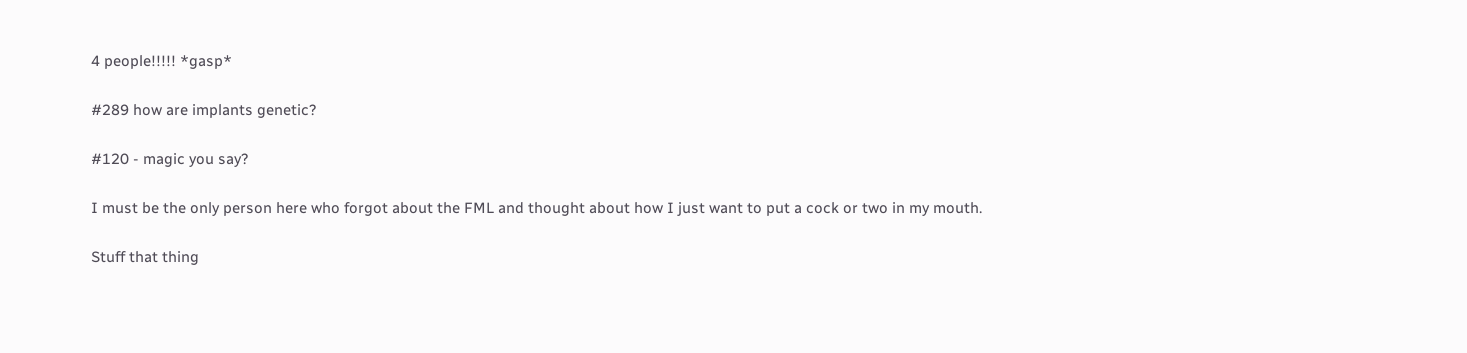4 people!!!!! *gasp*

#289 how are implants genetic?

#120 - magic you say?

I must be the only person here who forgot about the FML and thought about how I just want to put a cock or two in my mouth.

Stuff that thing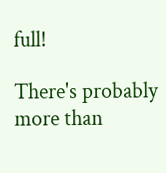full!

There's probably more than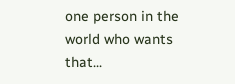one person in the world who wants that...